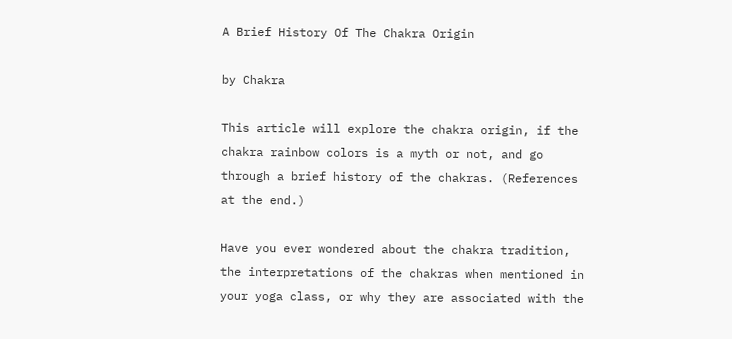A Brief History Of The Chakra Origin

by Chakra

This article will explore the chakra origin, if the chakra rainbow colors is a myth or not, and go through a brief history of the chakras. (References at the end.)

Have you ever wondered about the chakra tradition, the interpretations of the chakras when mentioned in your yoga class, or why they are associated with the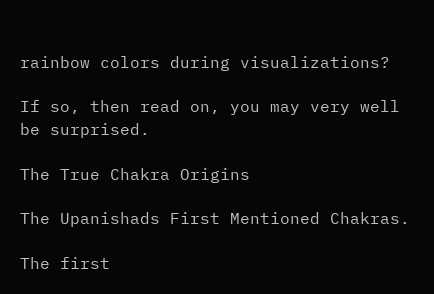rainbow colors during visualizations?

If so, then read on, you may very well be surprised.

The True Chakra Origins

The Upanishads First Mentioned Chakras.

The first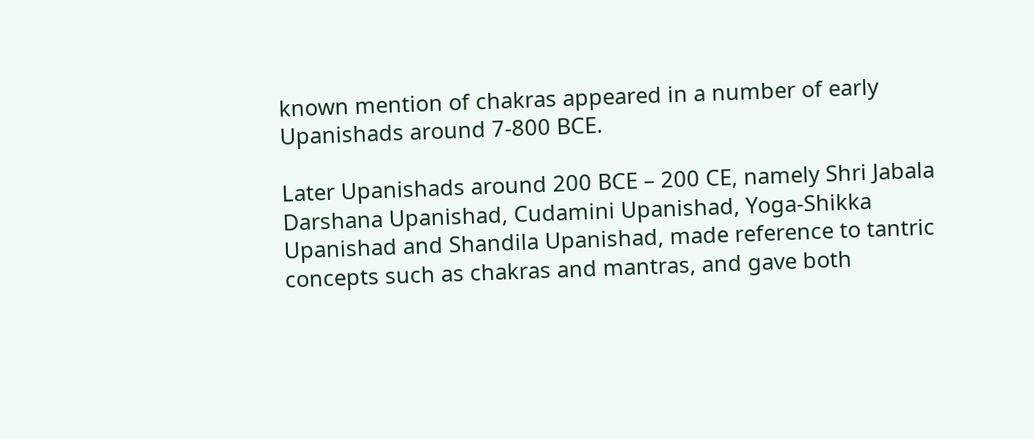known mention of chakras appeared in a number of early Upanishads around 7-800 BCE.

Later Upanishads around 200 BCE – 200 CE, namely Shri Jabala Darshana Upanishad, Cudamini Upanishad, Yoga-Shikka Upanishad and Shandila Upanishad, made reference to tantric concepts such as chakras and mantras, and gave both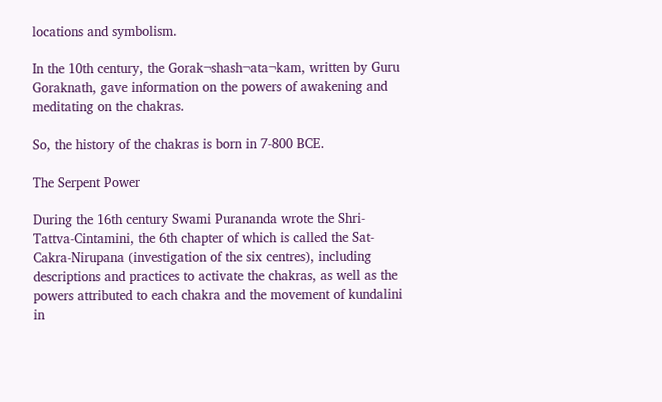locations and symbolism.

In the 10th century, the Gorak¬shash¬ata¬kam, written by Guru Goraknath, gave information on the powers of awakening and meditating on the chakras.

So, the history of the chakras is born in 7-800 BCE.

The Serpent Power

During the 16th century Swami Purananda wrote the Shri-Tattva-Cintamini, the 6th chapter of which is called the Sat-Cakra-Nirupana (investigation of the six centres), including descriptions and practices to activate the chakras, as well as the powers attributed to each chakra and the movement of kundalini in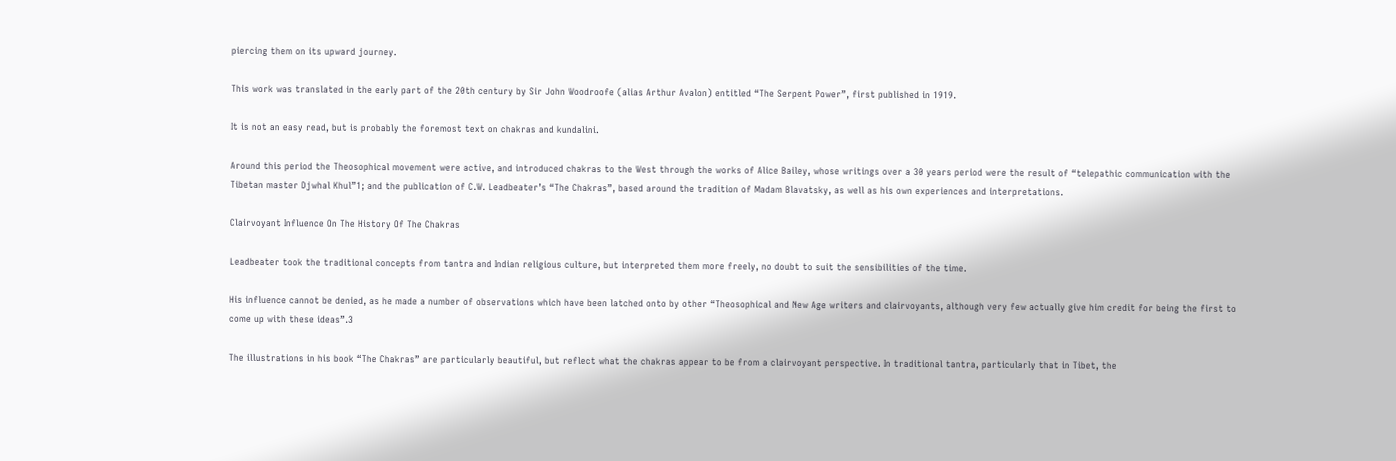piercing them on its upward journey.

This work was translated in the early part of the 20th century by Sir John Woodroofe (alias Arthur Avalon) entitled “The Serpent Power”, first published in 1919.

It is not an easy read, but is probably the foremost text on chakras and kundalini.

Around this period the Theosophical movement were active, and introduced chakras to the West through the works of Alice Bailey, whose writings over a 30 years period were the result of “telepathic communication with the Tibetan master Djwhal Khul”1; and the publication of C.W. Leadbeater’s “The Chakras”, based around the tradition of Madam Blavatsky, as well as his own experiences and interpretations.

Clairvoyant Influence On The History Of The Chakras

Leadbeater took the traditional concepts from tantra and Indian religious culture, but interpreted them more freely, no doubt to suit the sensibilities of the time.

His influence cannot be denied, as he made a number of observations which have been latched onto by other “Theosophical and New Age writers and clairvoyants, although very few actually give him credit for being the first to come up with these ideas”.3

The illustrations in his book “The Chakras” are particularly beautiful, but reflect what the chakras appear to be from a clairvoyant perspective. In traditional tantra, particularly that in Tibet, the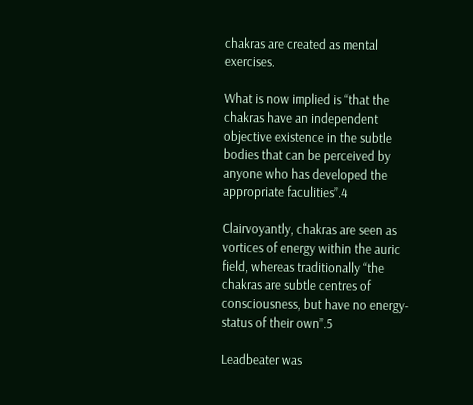chakras are created as mental exercises.

What is now implied is “that the chakras have an independent objective existence in the subtle bodies that can be perceived by anyone who has developed the appropriate faculities”.4

Clairvoyantly, chakras are seen as vortices of energy within the auric field, whereas traditionally “the chakras are subtle centres of consciousness, but have no energy-status of their own”.5

Leadbeater was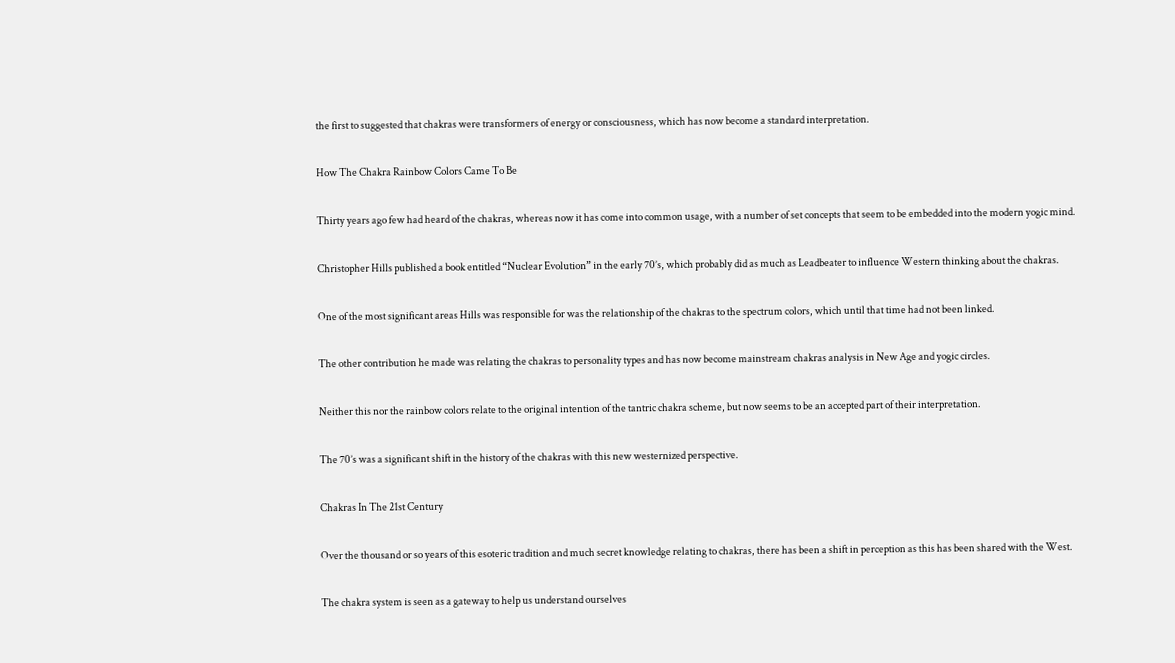the first to suggested that chakras were transformers of energy or consciousness, which has now become a standard interpretation.

How The Chakra Rainbow Colors Came To Be

Thirty years ago few had heard of the chakras, whereas now it has come into common usage, with a number of set concepts that seem to be embedded into the modern yogic mind.

Christopher Hills published a book entitled “Nuclear Evolution” in the early 70’s, which probably did as much as Leadbeater to influence Western thinking about the chakras.

One of the most significant areas Hills was responsible for was the relationship of the chakras to the spectrum colors, which until that time had not been linked.

The other contribution he made was relating the chakras to personality types and has now become mainstream chakras analysis in New Age and yogic circles.

Neither this nor the rainbow colors relate to the original intention of the tantric chakra scheme, but now seems to be an accepted part of their interpretation.

The 70’s was a significant shift in the history of the chakras with this new westernized perspective.

Chakras In The 21st Century

Over the thousand or so years of this esoteric tradition and much secret knowledge relating to chakras, there has been a shift in perception as this has been shared with the West.

The chakra system is seen as a gateway to help us understand ourselves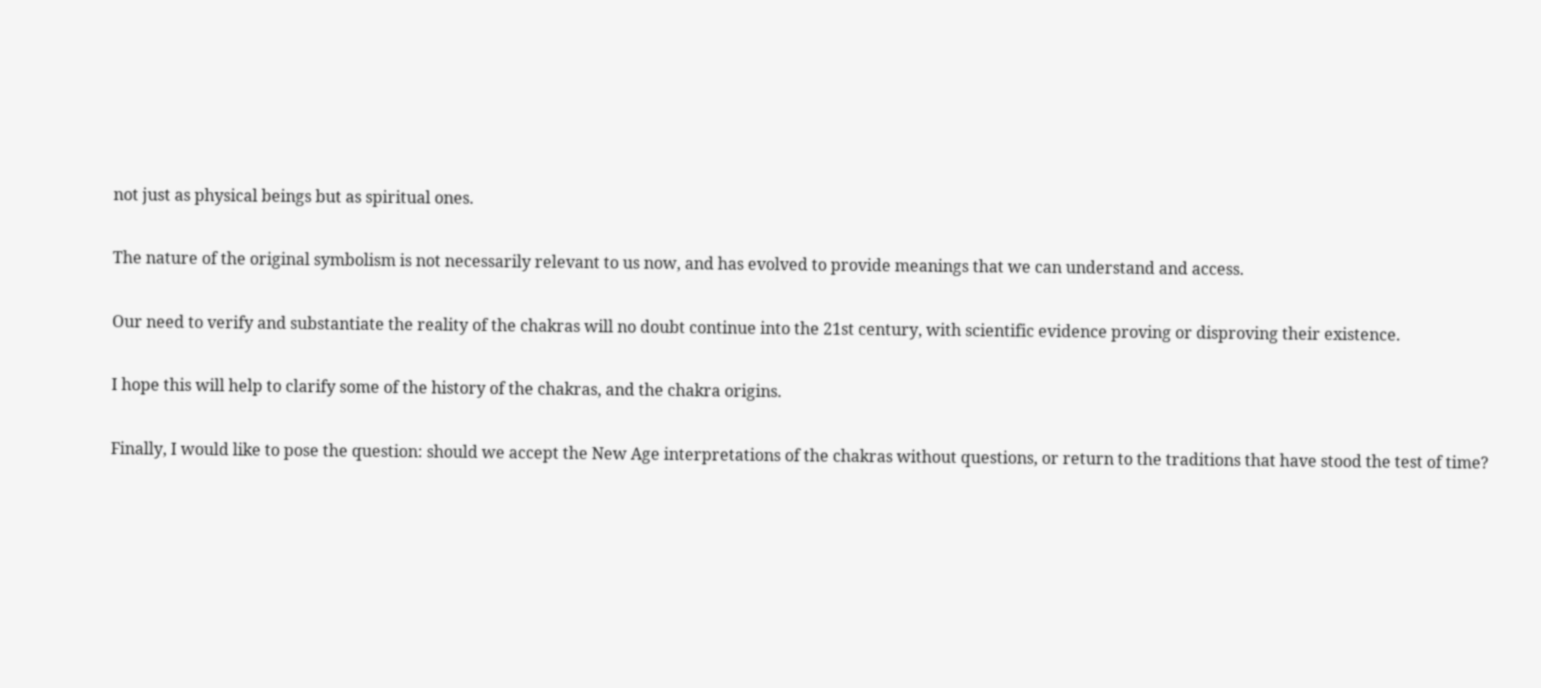not just as physical beings but as spiritual ones.

The nature of the original symbolism is not necessarily relevant to us now, and has evolved to provide meanings that we can understand and access.

Our need to verify and substantiate the reality of the chakras will no doubt continue into the 21st century, with scientific evidence proving or disproving their existence.

I hope this will help to clarify some of the history of the chakras, and the chakra origins.

Finally, I would like to pose the question: should we accept the New Age interpretations of the chakras without questions, or return to the traditions that have stood the test of time?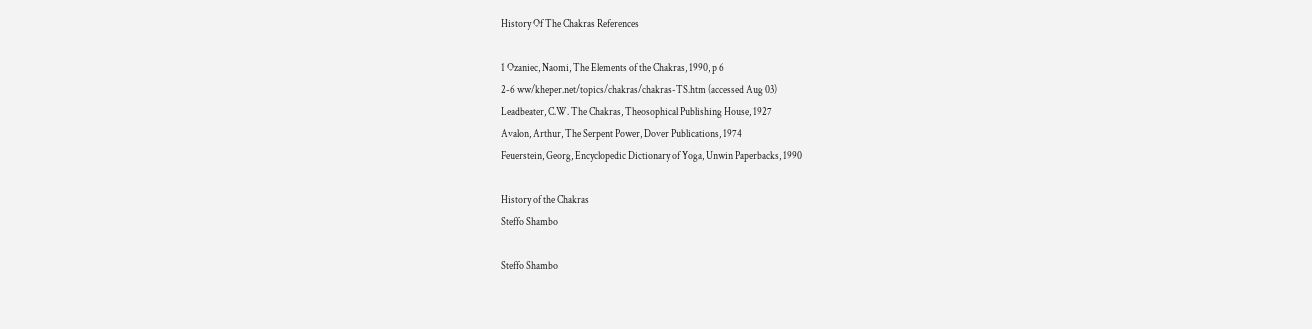History Of The Chakras References

1 Ozaniec, Naomi, The Elements of the Chakras, 1990, p 6
2-6 ww/kheper.net/topics/chakras/chakras-TS.htm (accessed Aug 03)
Leadbeater, C.W. The Chakras, Theosophical Publishing House, 1927
Avalon, Arthur, The Serpent Power, Dover Publications, 1974
Feuerstein, Georg, Encyclopedic Dictionary of Yoga, Unwin Paperbacks, 1990

History of the Chakras
Steffo Shambo

Steffo Shambo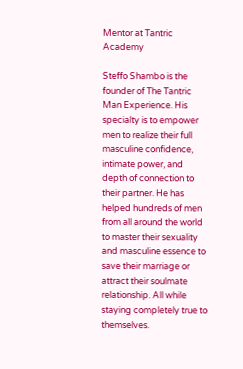Mentor at Tantric Academy

Steffo Shambo is the founder of The Tantric Man Experience. His specialty is to empower men to realize their full masculine confidence, intimate power, and depth of connection to their partner. He has helped hundreds of men from all around the world to master their sexuality and masculine essence to save their marriage or attract their soulmate relationship. All while staying completely true to themselves.